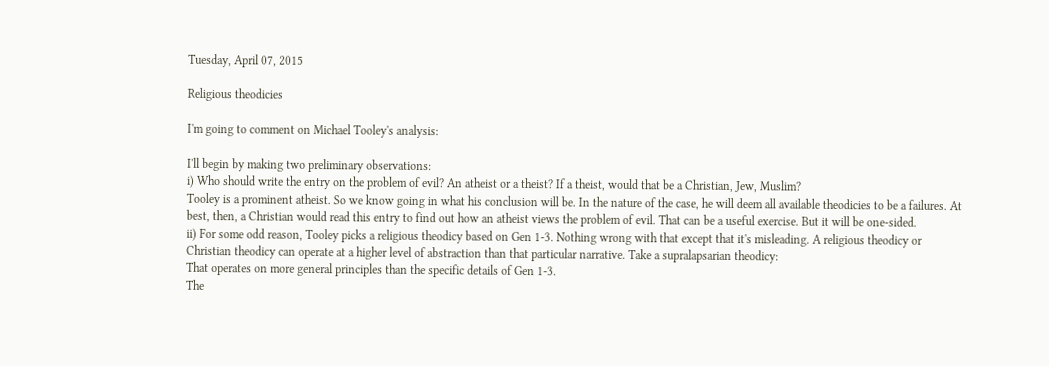Tuesday, April 07, 2015

Religious theodicies

I'm going to comment on Michael Tooley's analysis:

I'll begin by making two preliminary observations:
i) Who should write the entry on the problem of evil? An atheist or a theist? If a theist, would that be a Christian, Jew, Muslim?
Tooley is a prominent atheist. So we know going in what his conclusion will be. In the nature of the case, he will deem all available theodicies to be a failures. At best, then, a Christian would read this entry to find out how an atheist views the problem of evil. That can be a useful exercise. But it will be one-sided.
ii) For some odd reason, Tooley picks a religious theodicy based on Gen 1-3. Nothing wrong with that except that it's misleading. A religious theodicy or Christian theodicy can operate at a higher level of abstraction than that particular narrative. Take a supralapsarian theodicy:
That operates on more general principles than the specific details of Gen 1-3.
The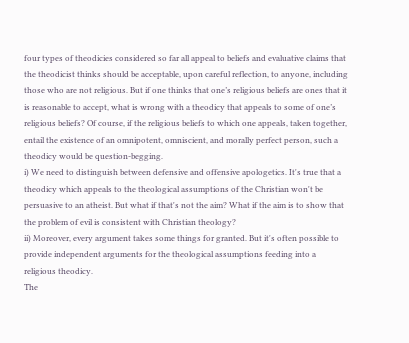four types of theodicies considered so far all appeal to beliefs and evaluative claims that the theodicist thinks should be acceptable, upon careful reflection, to anyone, including those who are not religious. But if one thinks that one’s religious beliefs are ones that it is reasonable to accept, what is wrong with a theodicy that appeals to some of one’s religious beliefs? Of course, if the religious beliefs to which one appeals, taken together, entail the existence of an omnipotent, omniscient, and morally perfect person, such a theodicy would be question-begging.
i) We need to distinguish between defensive and offensive apologetics. It's true that a theodicy which appeals to the theological assumptions of the Christian won't be persuasive to an atheist. But what if that's not the aim? What if the aim is to show that the problem of evil is consistent with Christian theology?
ii) Moreover, every argument takes some things for granted. But it's often possible to provide independent arguments for the theological assumptions feeding into a religious theodicy.
The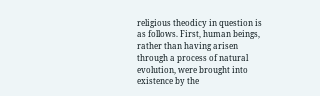religious theodicy in question is as follows. First, human beings, rather than having arisen through a process of natural evolution, were brought into existence by the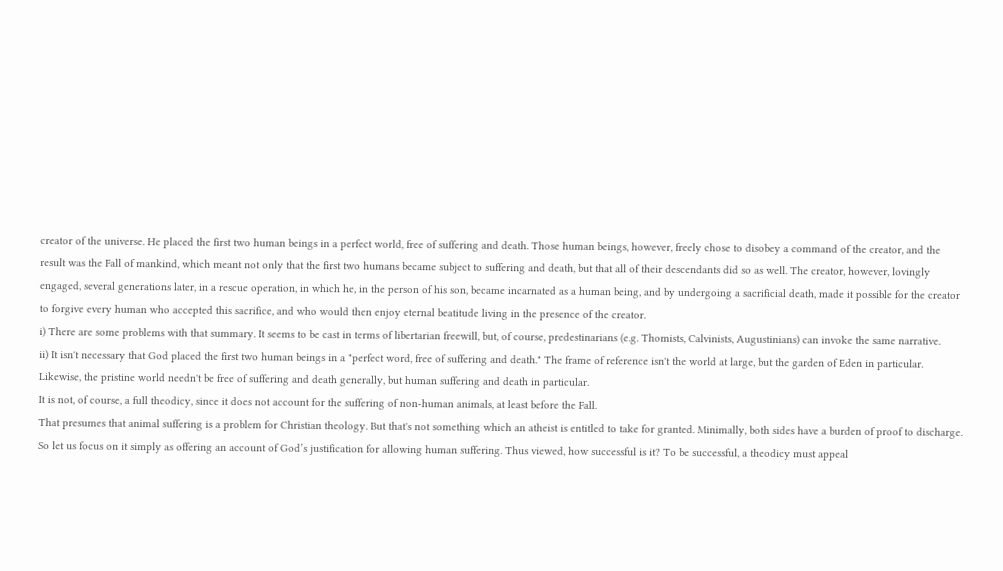creator of the universe. He placed the first two human beings in a perfect world, free of suffering and death. Those human beings, however, freely chose to disobey a command of the creator, and the result was the Fall of mankind, which meant not only that the first two humans became subject to suffering and death, but that all of their descendants did so as well. The creator, however, lovingly engaged, several generations later, in a rescue operation, in which he, in the person of his son, became incarnated as a human being, and by undergoing a sacrificial death, made it possible for the creator to forgive every human who accepted this sacrifice, and who would then enjoy eternal beatitude living in the presence of the creator.
i) There are some problems with that summary. It seems to be cast in terms of libertarian freewill, but, of course, predestinarians (e.g. Thomists, Calvinists, Augustinians) can invoke the same narrative.
ii) It isn't necessary that God placed the first two human beings in a "perfect word, free of suffering and death." The frame of reference isn't the world at large, but the garden of Eden in particular. Likewise, the pristine world needn't be free of suffering and death generally, but human suffering and death in particular.
It is not, of course, a full theodicy, since it does not account for the suffering of non-human animals, at least before the Fall.
That presumes that animal suffering is a problem for Christian theology. But that's not something which an atheist is entitled to take for granted. Minimally, both sides have a burden of proof to discharge.
So let us focus on it simply as offering an account of God’s justification for allowing human suffering. Thus viewed, how successful is it? To be successful, a theodicy must appeal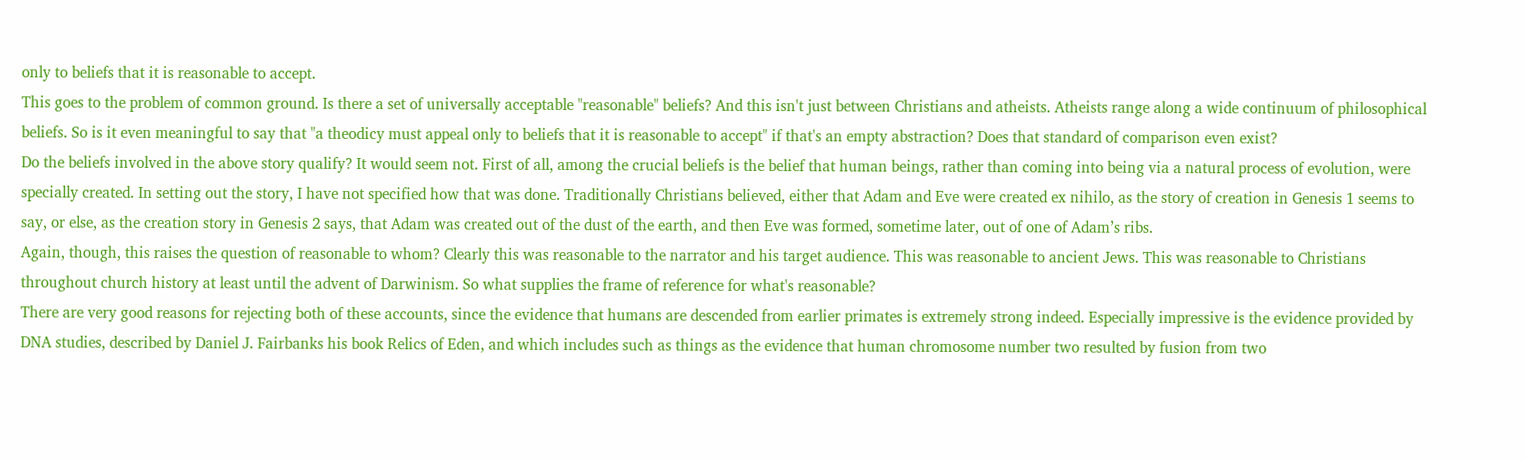only to beliefs that it is reasonable to accept.
This goes to the problem of common ground. Is there a set of universally acceptable "reasonable" beliefs? And this isn't just between Christians and atheists. Atheists range along a wide continuum of philosophical beliefs. So is it even meaningful to say that "a theodicy must appeal only to beliefs that it is reasonable to accept" if that's an empty abstraction? Does that standard of comparison even exist?
Do the beliefs involved in the above story qualify? It would seem not. First of all, among the crucial beliefs is the belief that human beings, rather than coming into being via a natural process of evolution, were specially created. In setting out the story, I have not specified how that was done. Traditionally Christians believed, either that Adam and Eve were created ex nihilo, as the story of creation in Genesis 1 seems to say, or else, as the creation story in Genesis 2 says, that Adam was created out of the dust of the earth, and then Eve was formed, sometime later, out of one of Adam’s ribs.
Again, though, this raises the question of reasonable to whom? Clearly this was reasonable to the narrator and his target audience. This was reasonable to ancient Jews. This was reasonable to Christians throughout church history at least until the advent of Darwinism. So what supplies the frame of reference for what's reasonable?
There are very good reasons for rejecting both of these accounts, since the evidence that humans are descended from earlier primates is extremely strong indeed. Especially impressive is the evidence provided by DNA studies, described by Daniel J. Fairbanks his book Relics of Eden, and which includes such as things as the evidence that human chromosome number two resulted by fusion from two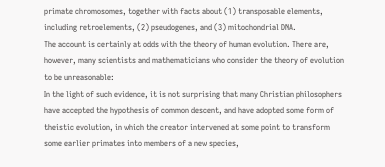primate chromosomes, together with facts about (1) transposable elements, including retroelements, (2) pseudogenes, and (3) mitochondrial DNA.
The account is certainly at odds with the theory of human evolution. There are, however, many scientists and mathematicians who consider the theory of evolution to be unreasonable:
In the light of such evidence, it is not surprising that many Christian philosophers have accepted the hypothesis of common descent, and have adopted some form of theistic evolution, in which the creator intervened at some point to transform some earlier primates into members of a new species,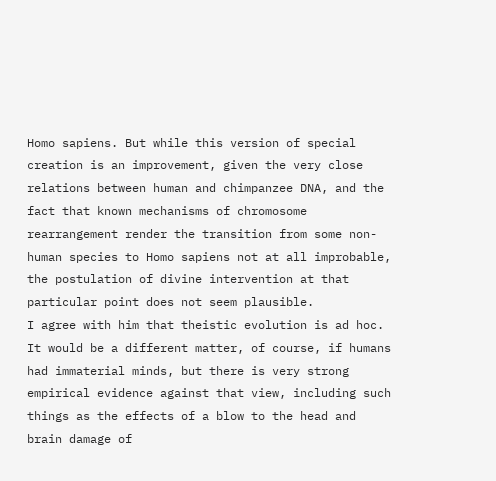Homo sapiens. But while this version of special creation is an improvement, given the very close relations between human and chimpanzee DNA, and the fact that known mechanisms of chromosome rearrangement render the transition from some non-human species to Homo sapiens not at all improbable, the postulation of divine intervention at that particular point does not seem plausible.
I agree with him that theistic evolution is ad hoc.
It would be a different matter, of course, if humans had immaterial minds, but there is very strong empirical evidence against that view, including such things as the effects of a blow to the head and brain damage of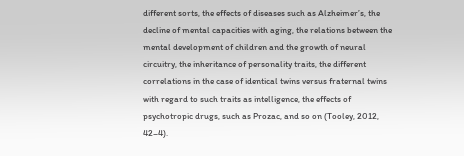different sorts, the effects of diseases such as Alzheimer’s, the decline of mental capacities with aging, the relations between the mental development of children and the growth of neural circuitry, the inheritance of personality traits, the different correlations in the case of identical twins versus fraternal twins with regard to such traits as intelligence, the effects of psychotropic drugs, such as Prozac, and so on (Tooley, 2012, 42–4).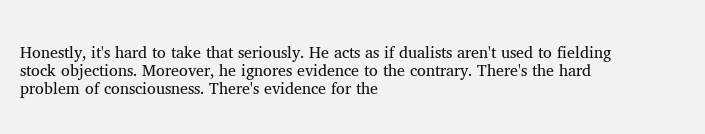Honestly, it's hard to take that seriously. He acts as if dualists aren't used to fielding stock objections. Moreover, he ignores evidence to the contrary. There's the hard problem of consciousness. There's evidence for the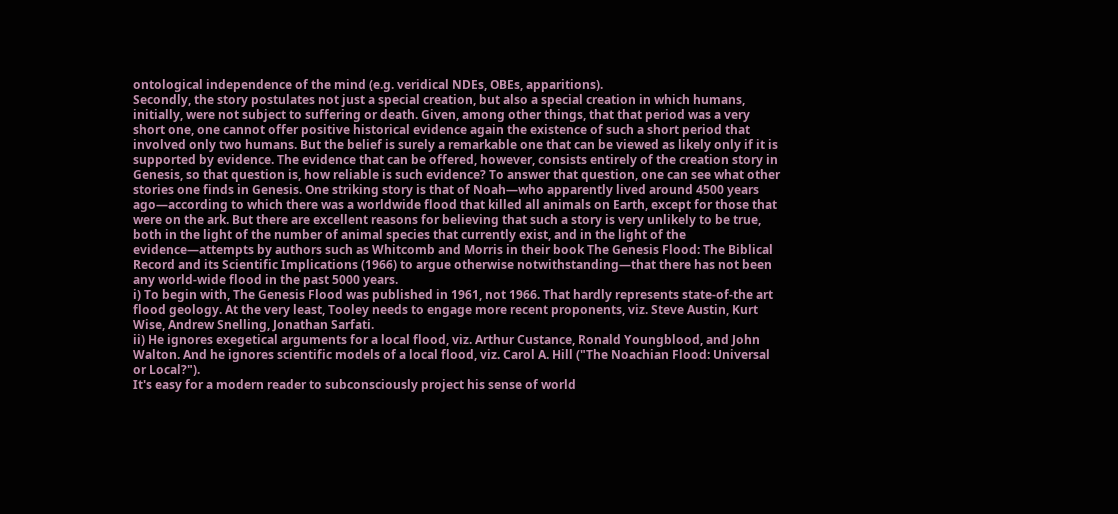ontological independence of the mind (e.g. veridical NDEs, OBEs, apparitions).
Secondly, the story postulates not just a special creation, but also a special creation in which humans, initially, were not subject to suffering or death. Given, among other things, that that period was a very short one, one cannot offer positive historical evidence again the existence of such a short period that involved only two humans. But the belief is surely a remarkable one that can be viewed as likely only if it is supported by evidence. The evidence that can be offered, however, consists entirely of the creation story in Genesis, so that question is, how reliable is such evidence? To answer that question, one can see what other stories one finds in Genesis. One striking story is that of Noah—who apparently lived around 4500 years ago—according to which there was a worldwide flood that killed all animals on Earth, except for those that were on the ark. But there are excellent reasons for believing that such a story is very unlikely to be true, both in the light of the number of animal species that currently exist, and in the light of the evidence—attempts by authors such as Whitcomb and Morris in their book The Genesis Flood: The Biblical Record and its Scientific Implications (1966) to argue otherwise notwithstanding—that there has not been any world-wide flood in the past 5000 years.
i) To begin with, The Genesis Flood was published in 1961, not 1966. That hardly represents state-of-the art flood geology. At the very least, Tooley needs to engage more recent proponents, viz. Steve Austin, Kurt Wise, Andrew Snelling, Jonathan Sarfati.
ii) He ignores exegetical arguments for a local flood, viz. Arthur Custance, Ronald Youngblood, and John Walton. And he ignores scientific models of a local flood, viz. Carol A. Hill ("The Noachian Flood: Universal or Local?").
It's easy for a modern reader to subconsciously project his sense of world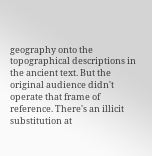geography onto the topographical descriptions in the ancient text. But the original audience didn't operate that frame of reference. There's an illicit substitution at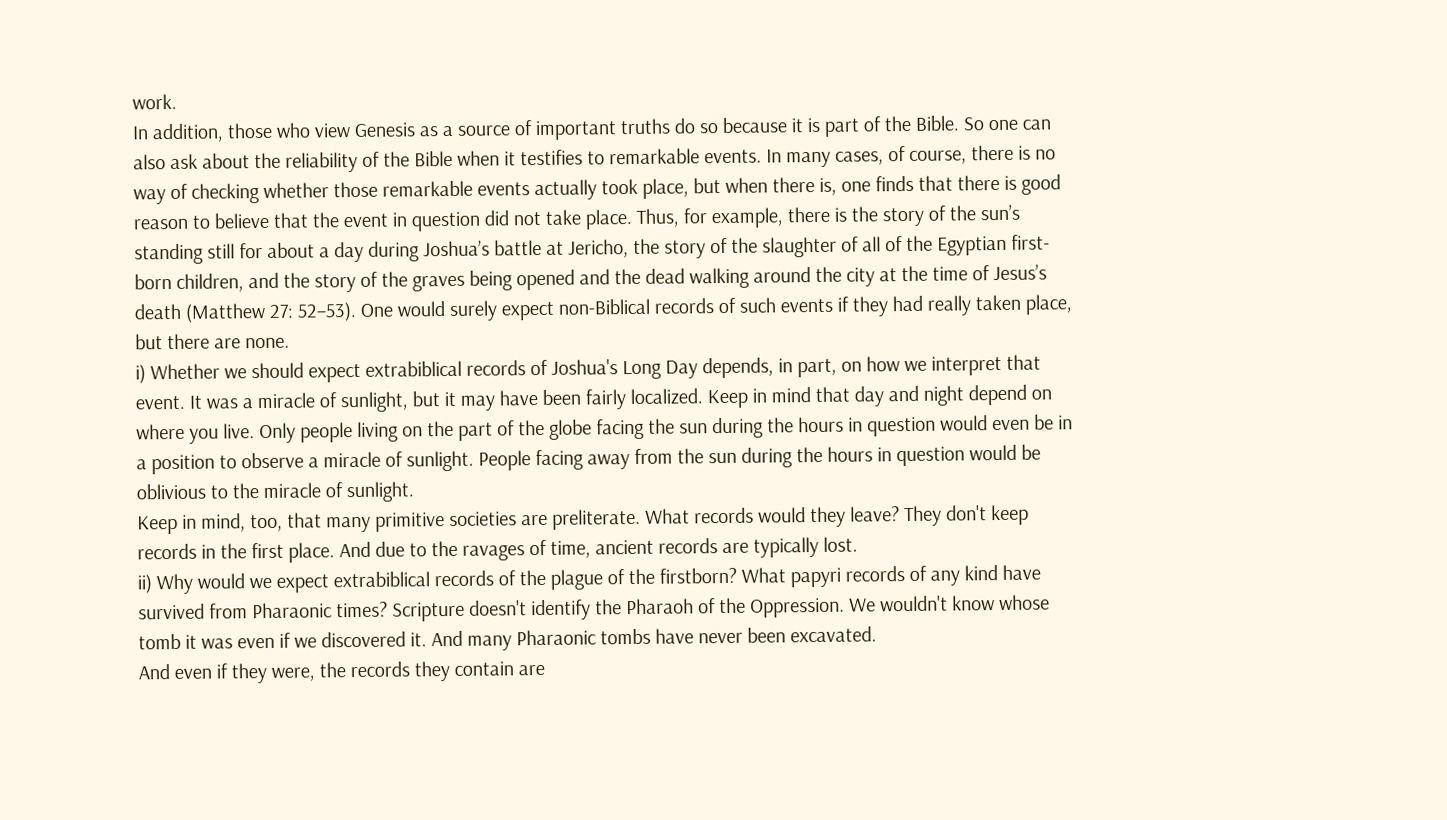work.
In addition, those who view Genesis as a source of important truths do so because it is part of the Bible. So one can also ask about the reliability of the Bible when it testifies to remarkable events. In many cases, of course, there is no way of checking whether those remarkable events actually took place, but when there is, one finds that there is good reason to believe that the event in question did not take place. Thus, for example, there is the story of the sun’s standing still for about a day during Joshua’s battle at Jericho, the story of the slaughter of all of the Egyptian first-born children, and the story of the graves being opened and the dead walking around the city at the time of Jesus’s death (Matthew 27: 52–53). One would surely expect non-Biblical records of such events if they had really taken place, but there are none.
i) Whether we should expect extrabiblical records of Joshua's Long Day depends, in part, on how we interpret that event. It was a miracle of sunlight, but it may have been fairly localized. Keep in mind that day and night depend on where you live. Only people living on the part of the globe facing the sun during the hours in question would even be in a position to observe a miracle of sunlight. People facing away from the sun during the hours in question would be oblivious to the miracle of sunlight.
Keep in mind, too, that many primitive societies are preliterate. What records would they leave? They don't keep records in the first place. And due to the ravages of time, ancient records are typically lost.
ii) Why would we expect extrabiblical records of the plague of the firstborn? What papyri records of any kind have survived from Pharaonic times? Scripture doesn't identify the Pharaoh of the Oppression. We wouldn't know whose tomb it was even if we discovered it. And many Pharaonic tombs have never been excavated.
And even if they were, the records they contain are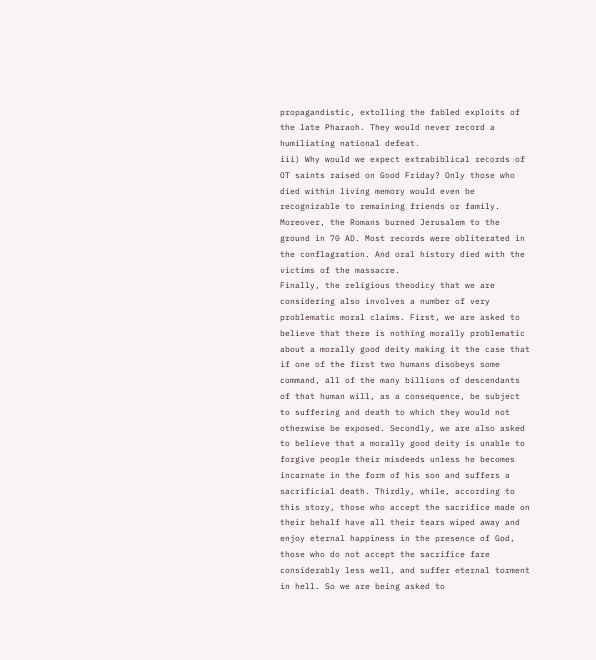propagandistic, extolling the fabled exploits of the late Pharaoh. They would never record a humiliating national defeat.
iii) Why would we expect extrabiblical records of OT saints raised on Good Friday? Only those who died within living memory would even be recognizable to remaining friends or family. Moreover, the Romans burned Jerusalem to the ground in 70 AD. Most records were obliterated in the conflagration. And oral history died with the victims of the massacre.
Finally, the religious theodicy that we are considering also involves a number of very problematic moral claims. First, we are asked to believe that there is nothing morally problematic about a morally good deity making it the case that if one of the first two humans disobeys some command, all of the many billions of descendants of that human will, as a consequence, be subject to suffering and death to which they would not otherwise be exposed. Secondly, we are also asked to believe that a morally good deity is unable to forgive people their misdeeds unless he becomes incarnate in the form of his son and suffers a sacrificial death. Thirdly, while, according to this story, those who accept the sacrifice made on their behalf have all their tears wiped away and enjoy eternal happiness in the presence of God, those who do not accept the sacrifice fare considerably less well, and suffer eternal torment in hell. So we are being asked to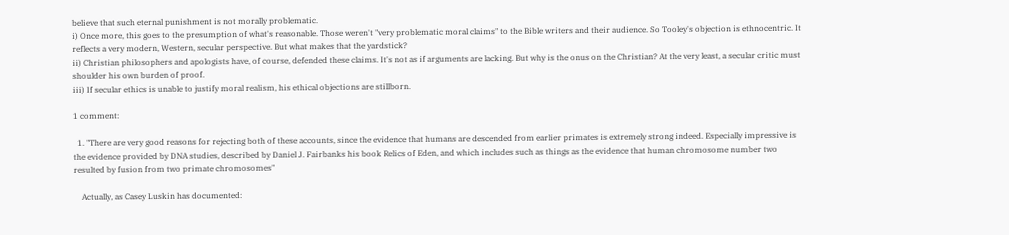believe that such eternal punishment is not morally problematic.
i) Once more, this goes to the presumption of what's reasonable. Those weren't "very problematic moral claims" to the Bible writers and their audience. So Tooley's objection is ethnocentric. It reflects a very modern, Western, secular perspective. But what makes that the yardstick?
ii) Christian philosophers and apologists have, of course, defended these claims. It's not as if arguments are lacking. But why is the onus on the Christian? At the very least, a secular critic must shoulder his own burden of proof.
iii) If secular ethics is unable to justify moral realism, his ethical objections are stillborn.

1 comment:

  1. "There are very good reasons for rejecting both of these accounts, since the evidence that humans are descended from earlier primates is extremely strong indeed. Especially impressive is the evidence provided by DNA studies, described by Daniel J. Fairbanks his book Relics of Eden, and which includes such as things as the evidence that human chromosome number two resulted by fusion from two primate chromosomes"

    Actually, as Casey Luskin has documented: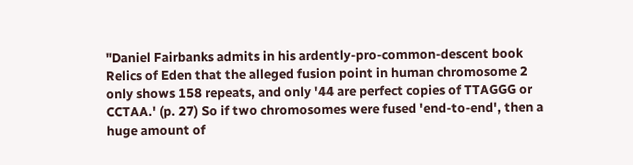"Daniel Fairbanks admits in his ardently-pro-common-descent book Relics of Eden that the alleged fusion point in human chromosome 2 only shows 158 repeats, and only '44 are perfect copies of TTAGGG or CCTAA.' (p. 27) So if two chromosomes were fused 'end-to-end', then a huge amount of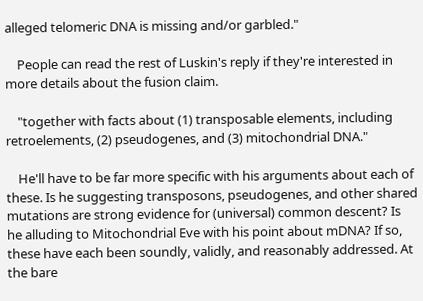alleged telomeric DNA is missing and/or garbled."

    People can read the rest of Luskin's reply if they're interested in more details about the fusion claim.

    "together with facts about (1) transposable elements, including retroelements, (2) pseudogenes, and (3) mitochondrial DNA."

    He'll have to be far more specific with his arguments about each of these. Is he suggesting transposons, pseudogenes, and other shared mutations are strong evidence for (universal) common descent? Is he alluding to Mitochondrial Eve with his point about mDNA? If so, these have each been soundly, validly, and reasonably addressed. At the bare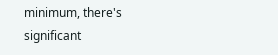minimum, there's significant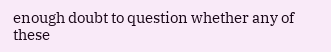enough doubt to question whether any of these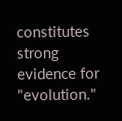constitutes strong evidence for "evolution."